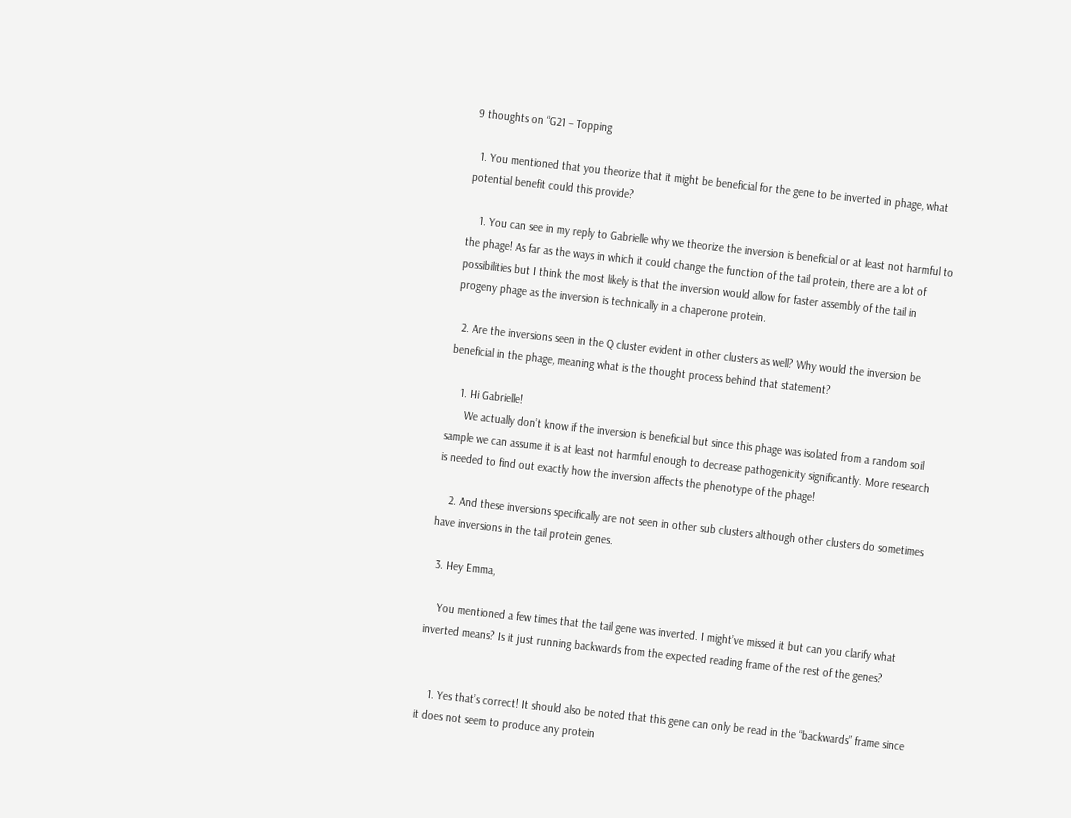9 thoughts on “G21 – Topping

  1. You mentioned that you theorize that it might be beneficial for the gene to be inverted in phage, what potential benefit could this provide?

    1. You can see in my reply to Gabrielle why we theorize the inversion is beneficial or at least not harmful to the phage! As far as the ways in which it could change the function of the tail protein, there are a lot of possibilities but I think the most likely is that the inversion would allow for faster assembly of the tail in progeny phage as the inversion is technically in a chaperone protein.

  2. Are the inversions seen in the Q cluster evident in other clusters as well? Why would the inversion be beneficial in the phage, meaning what is the thought process behind that statement?

    1. Hi Gabrielle!
      We actually don’t know if the inversion is beneficial but since this phage was isolated from a random soil sample we can assume it is at least not harmful enough to decrease pathogenicity significantly. More research is needed to find out exactly how the inversion affects the phenotype of the phage!

    2. And these inversions specifically are not seen in other sub clusters although other clusters do sometimes have inversions in the tail protein genes.

  3. Hey Emma,

    You mentioned a few times that the tail gene was inverted. I might’ve missed it but can you clarify what inverted means? Is it just running backwards from the expected reading frame of the rest of the genes?


    1. Yes that’s correct! It should also be noted that this gene can only be read in the “backwards” frame since it does not seem to produce any protein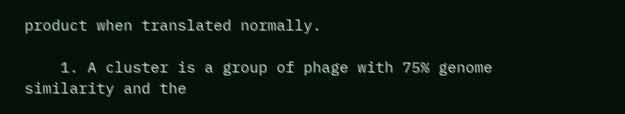product when translated normally.

    1. A cluster is a group of phage with 75% genome similarity and the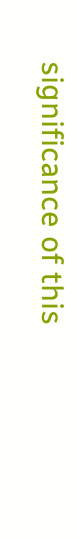significance of this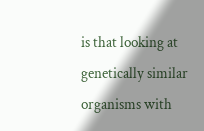is that looking at genetically similar organisms with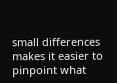small differences makes it easier to pinpoint what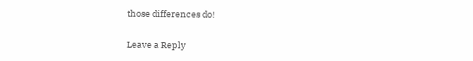those differences do!

Leave a Reply